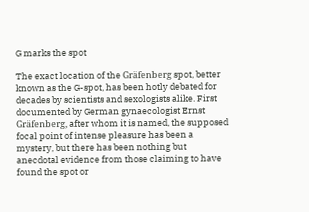G marks the spot

The exact location of the Gräfenberg spot, better known as the G-spot, has been hotly debated for decades by scientists and sexologists alike. First documented by German gynaecologist Ernst Gräfenberg, after whom it is named, the supposed focal point of intense pleasure has been a mystery, but there has been nothing but anecdotal evidence from those claiming to have found the spot or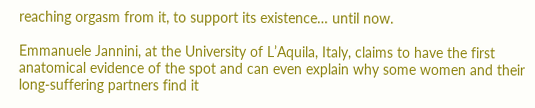reaching orgasm from it, to support its existence… until now.

Emmanuele Jannini, at the University of L’Aquila, Italy, claims to have the first anatomical evidence of the spot and can even explain why some women and their long-suffering partners find it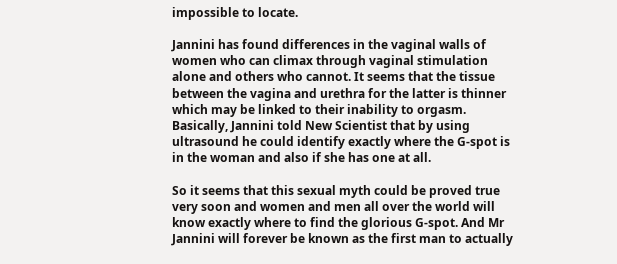impossible to locate.

Jannini has found differences in the vaginal walls of women who can climax through vaginal stimulation alone and others who cannot. It seems that the tissue between the vagina and urethra for the latter is thinner which may be linked to their inability to orgasm. Basically, Jannini told New Scientist that by using ultrasound he could identify exactly where the G-spot is in the woman and also if she has one at all.

So it seems that this sexual myth could be proved true very soon and women and men all over the world will know exactly where to find the glorious G-spot. And Mr Jannini will forever be known as the first man to actually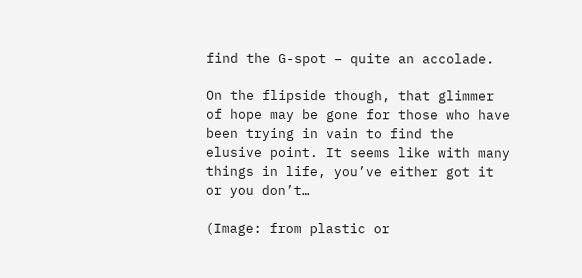find the G-spot – quite an accolade.

On the flipside though, that glimmer of hope may be gone for those who have been trying in vain to find the elusive point. It seems like with many things in life, you’ve either got it or you don’t…

(Image: from plastic or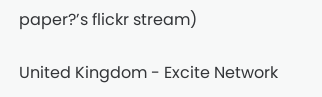paper?’s flickr stream)

United Kingdom - Excite Network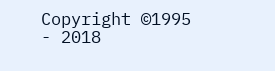Copyright ©1995 - 2018